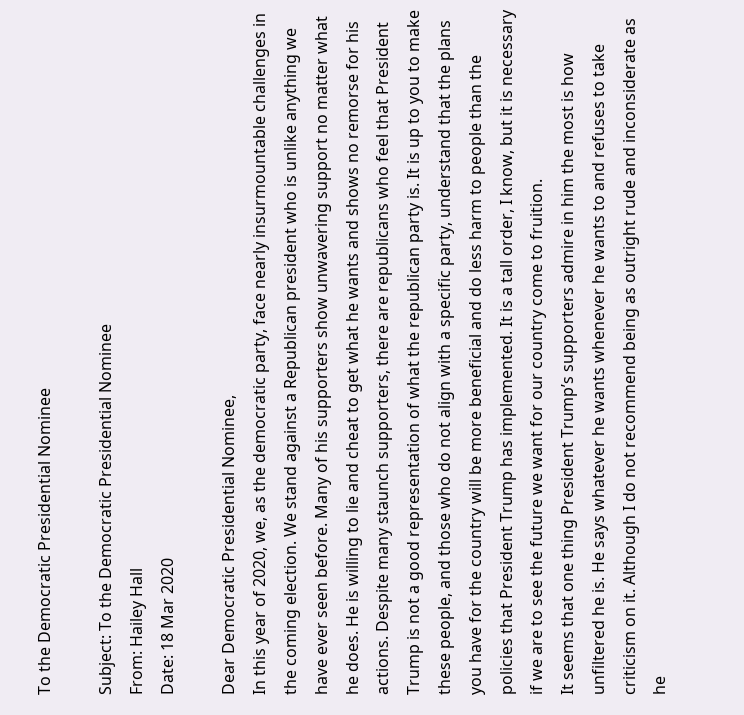To the Democratic Presidential Nominee

Subject: To the Democratic Presidential Nominee
From: Hailey Hall
Date: 18 Mar 2020

Dear Democratic Presidential Nominee,
In this year of 2020, we, as the democratic party, face nearly insurmountable challenges in the coming election. We stand against a Republican president who is unlike anything we have ever seen before. Many of his supporters show unwavering support no matter what he does. He is willing to lie and cheat to get what he wants and shows no remorse for his actions. Despite many staunch supporters, there are republicans who feel that President Trump is not a good representation of what the republican party is. It is up to you to make these people, and those who do not align with a specific party, understand that the plans you have for the country will be more beneficial and do less harm to people than the policies that President Trump has implemented. It is a tall order, I know, but it is necessary if we are to see the future we want for our country come to fruition.
It seems that one thing President Trump’s supporters admire in him the most is how unfiltered he is. He says whatever he wants whenever he wants to and refuses to take criticism on it. Although I do not recommend being as outright rude and inconsiderate as he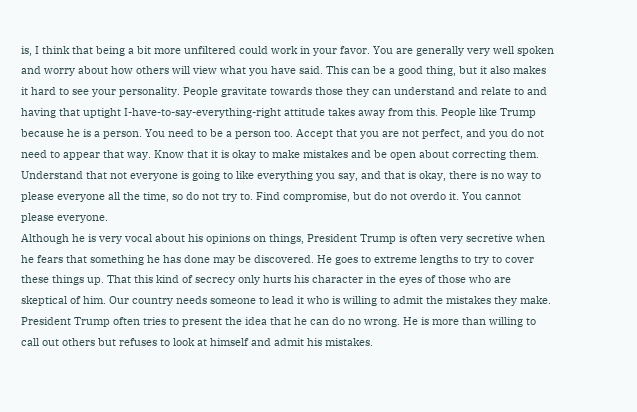is, I think that being a bit more unfiltered could work in your favor. You are generally very well spoken and worry about how others will view what you have said. This can be a good thing, but it also makes it hard to see your personality. People gravitate towards those they can understand and relate to and having that uptight I-have-to-say-everything-right attitude takes away from this. People like Trump because he is a person. You need to be a person too. Accept that you are not perfect, and you do not need to appear that way. Know that it is okay to make mistakes and be open about correcting them. Understand that not everyone is going to like everything you say, and that is okay, there is no way to please everyone all the time, so do not try to. Find compromise, but do not overdo it. You cannot please everyone.
Although he is very vocal about his opinions on things, President Trump is often very secretive when he fears that something he has done may be discovered. He goes to extreme lengths to try to cover these things up. That this kind of secrecy only hurts his character in the eyes of those who are skeptical of him. Our country needs someone to lead it who is willing to admit the mistakes they make. President Trump often tries to present the idea that he can do no wrong. He is more than willing to call out others but refuses to look at himself and admit his mistakes.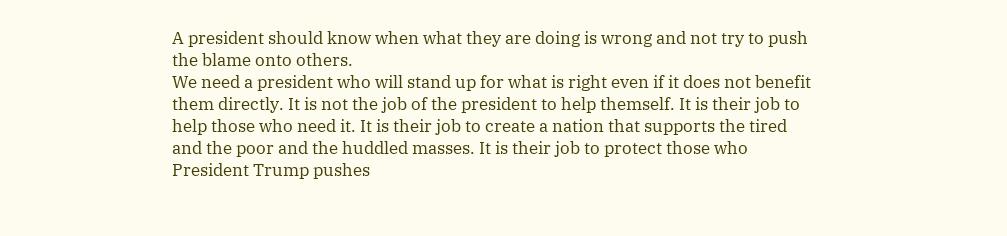A president should know when what they are doing is wrong and not try to push the blame onto others.
We need a president who will stand up for what is right even if it does not benefit them directly. It is not the job of the president to help themself. It is their job to help those who need it. It is their job to create a nation that supports the tired and the poor and the huddled masses. It is their job to protect those who President Trump pushes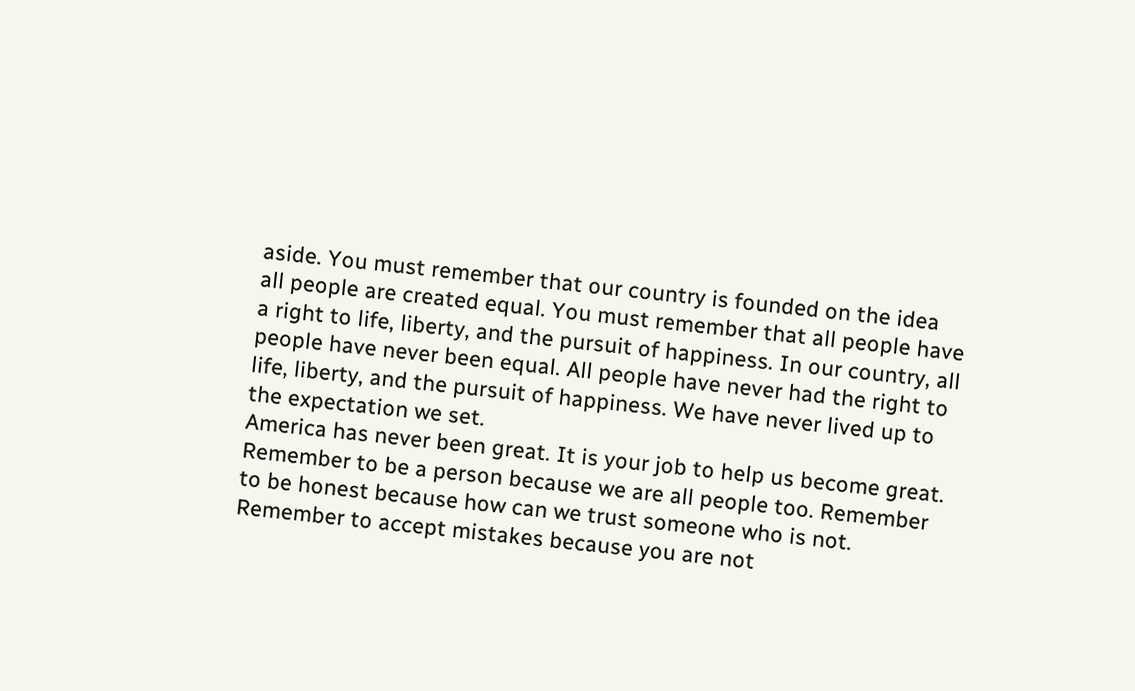aside. You must remember that our country is founded on the idea all people are created equal. You must remember that all people have a right to life, liberty, and the pursuit of happiness. In our country, all people have never been equal. All people have never had the right to life, liberty, and the pursuit of happiness. We have never lived up to the expectation we set.
America has never been great. It is your job to help us become great.
Remember to be a person because we are all people too. Remember to be honest because how can we trust someone who is not. Remember to accept mistakes because you are not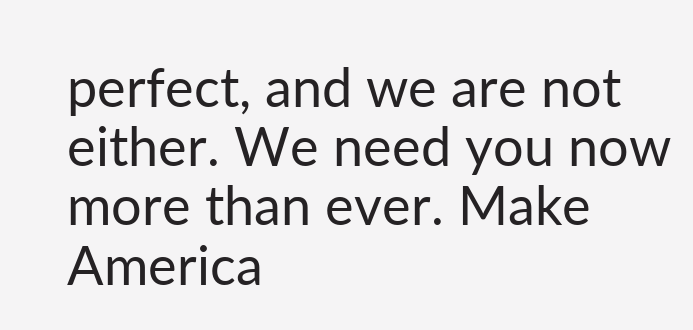perfect, and we are not either. We need you now more than ever. Make America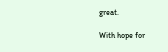great.

With hope for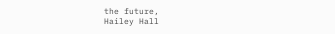the future,
Hailey Hall